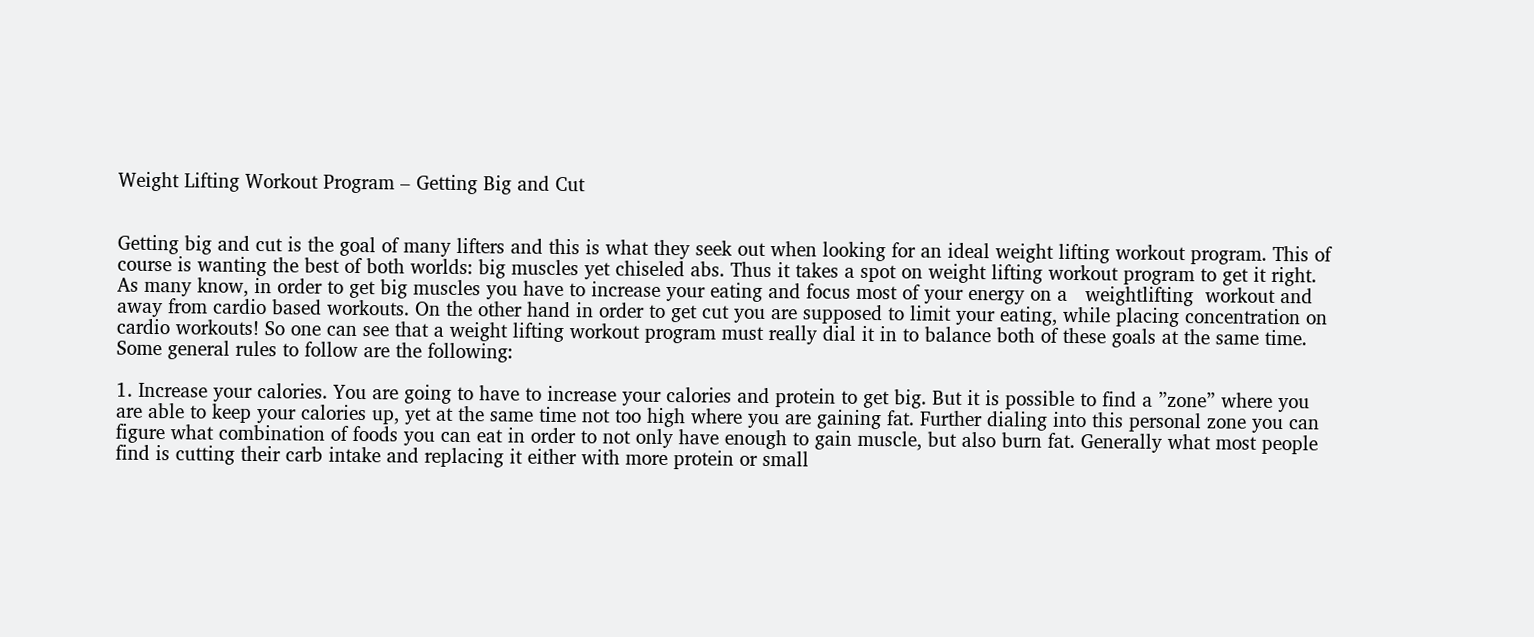Weight Lifting Workout Program – Getting Big and Cut


Getting big and cut is the goal of many lifters and this is what they seek out when looking for an ideal weight lifting workout program. This of course is wanting the best of both worlds: big muscles yet chiseled abs. Thus it takes a spot on weight lifting workout program to get it right. As many know, in order to get big muscles you have to increase your eating and focus most of your energy on a   weightlifting  workout and away from cardio based workouts. On the other hand in order to get cut you are supposed to limit your eating, while placing concentration on cardio workouts! So one can see that a weight lifting workout program must really dial it in to balance both of these goals at the same time. Some general rules to follow are the following:

1. Increase your calories. You are going to have to increase your calories and protein to get big. But it is possible to find a ”zone” where you are able to keep your calories up, yet at the same time not too high where you are gaining fat. Further dialing into this personal zone you can figure what combination of foods you can eat in order to not only have enough to gain muscle, but also burn fat. Generally what most people find is cutting their carb intake and replacing it either with more protein or small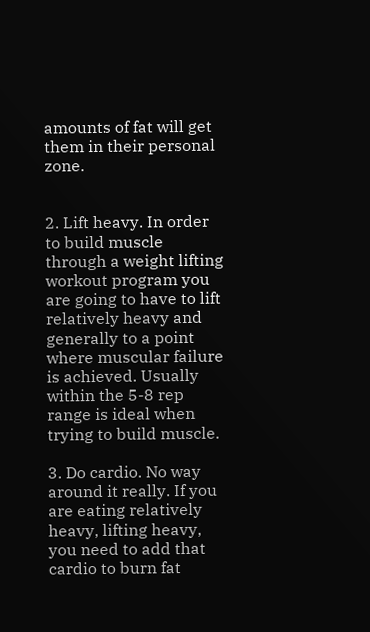amounts of fat will get them in their personal zone.


2. Lift heavy. In order to build muscle through a weight lifting workout program you are going to have to lift relatively heavy and generally to a point where muscular failure is achieved. Usually within the 5-8 rep range is ideal when trying to build muscle.

3. Do cardio. No way around it really. If you are eating relatively heavy, lifting heavy, you need to add that cardio to burn fat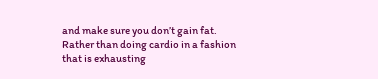and make sure you don’t gain fat. Rather than doing cardio in a fashion that is exhausting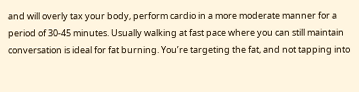and will overly tax your body, perform cardio in a more moderate manner for a period of 30-45 minutes. Usually walking at fast pace where you can still maintain conversation is ideal for fat burning. You’re targeting the fat, and not tapping into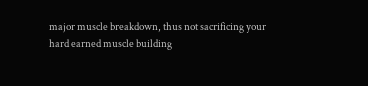major muscle breakdown, thus not sacrificing your hard earned muscle building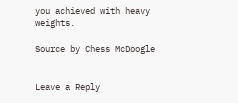you achieved with heavy weights.

Source by Chess McDoogle


Leave a Reply